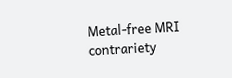Metal-free MRI contrariety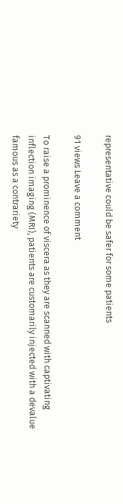representative could be safer for some patients

91 views Leave a comment

To raise a prominence of viscera as they are scanned with captivating inflection imaging (MRI), patients are customarily injected with a devalue famous as a contrariety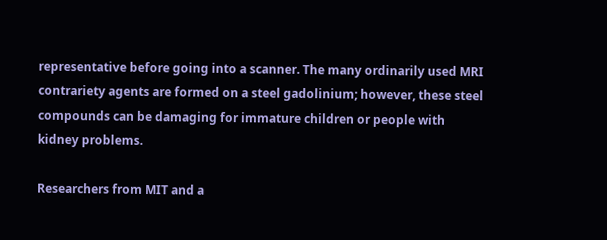representative before going into a scanner. The many ordinarily used MRI contrariety agents are formed on a steel gadolinium; however, these steel compounds can be damaging for immature children or people with kidney problems.

Researchers from MIT and a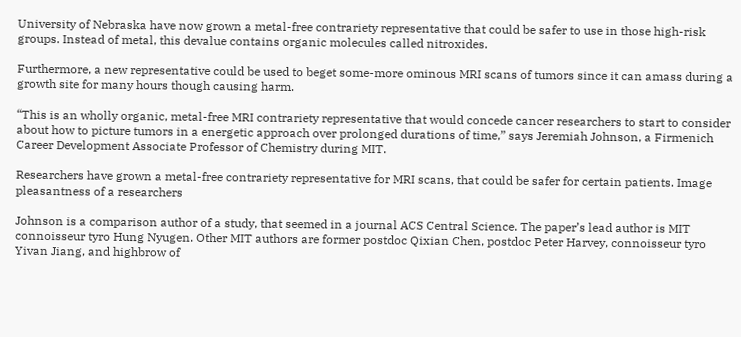University of Nebraska have now grown a metal-free contrariety representative that could be safer to use in those high-risk groups. Instead of metal, this devalue contains organic molecules called nitroxides.

Furthermore, a new representative could be used to beget some-more ominous MRI scans of tumors since it can amass during a growth site for many hours though causing harm.

“This is an wholly organic, metal-free MRI contrariety representative that would concede cancer researchers to start to consider about how to picture tumors in a energetic approach over prolonged durations of time,” says Jeremiah Johnson, a Firmenich Career Development Associate Professor of Chemistry during MIT.

Researchers have grown a metal-free contrariety representative for MRI scans, that could be safer for certain patients. Image pleasantness of a researchers

Johnson is a comparison author of a study, that seemed in a journal ACS Central Science. The paper’s lead author is MIT connoisseur tyro Hung Nyugen. Other MIT authors are former postdoc Qixian Chen, postdoc Peter Harvey, connoisseur tyro Yivan Jiang, and highbrow of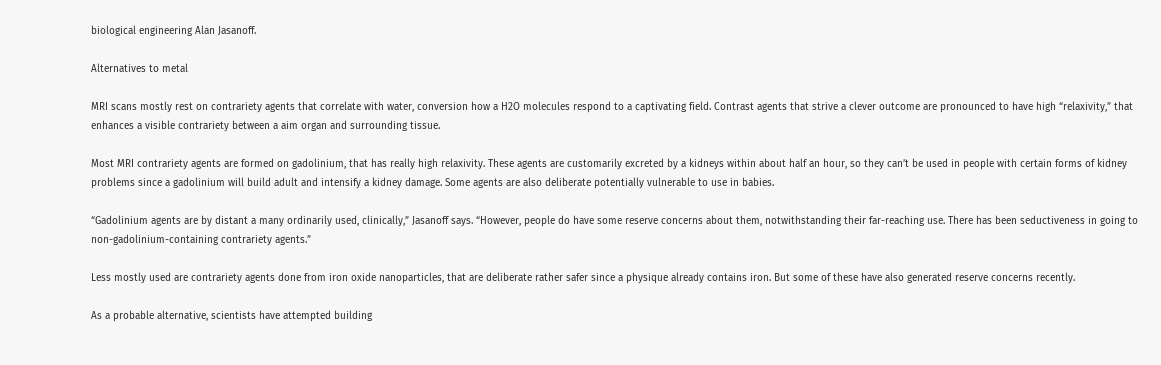biological engineering Alan Jasanoff.

Alternatives to metal

MRI scans mostly rest on contrariety agents that correlate with water, conversion how a H2O molecules respond to a captivating field. Contrast agents that strive a clever outcome are pronounced to have high “relaxivity,” that enhances a visible contrariety between a aim organ and surrounding tissue.

Most MRI contrariety agents are formed on gadolinium, that has really high relaxivity. These agents are customarily excreted by a kidneys within about half an hour, so they can’t be used in people with certain forms of kidney problems since a gadolinium will build adult and intensify a kidney damage. Some agents are also deliberate potentially vulnerable to use in babies.

“Gadolinium agents are by distant a many ordinarily used, clinically,” Jasanoff says. “However, people do have some reserve concerns about them, notwithstanding their far-reaching use. There has been seductiveness in going to non-gadolinium-containing contrariety agents.”

Less mostly used are contrariety agents done from iron oxide nanoparticles, that are deliberate rather safer since a physique already contains iron. But some of these have also generated reserve concerns recently.

As a probable alternative, scientists have attempted building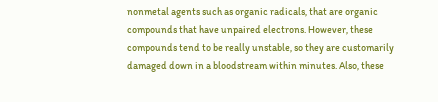nonmetal agents such as organic radicals, that are organic compounds that have unpaired electrons. However, these compounds tend to be really unstable, so they are customarily damaged down in a bloodstream within minutes. Also, these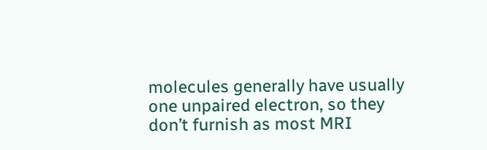molecules generally have usually one unpaired electron, so they don’t furnish as most MRI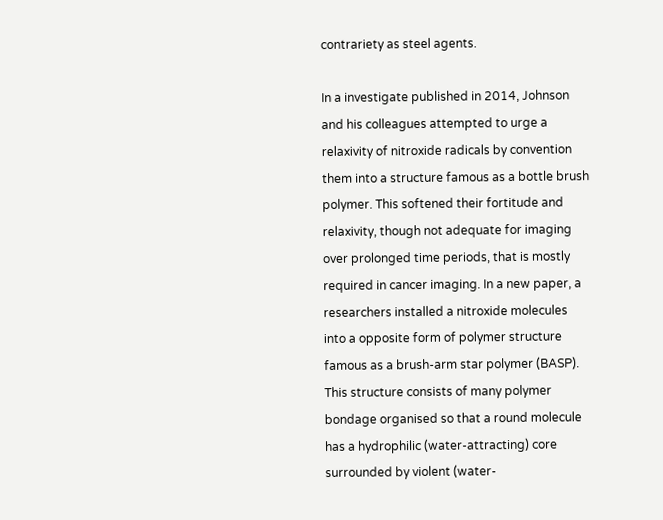contrariety as steel agents.

In a investigate published in 2014, Johnson and his colleagues attempted to urge a relaxivity of nitroxide radicals by convention them into a structure famous as a bottle brush polymer. This softened their fortitude and relaxivity, though not adequate for imaging over prolonged time periods, that is mostly required in cancer imaging. In a new paper, a researchers installed a nitroxide molecules into a opposite form of polymer structure famous as a brush-arm star polymer (BASP). This structure consists of many polymer bondage organised so that a round molecule has a hydrophilic (water-attracting) core surrounded by violent (water-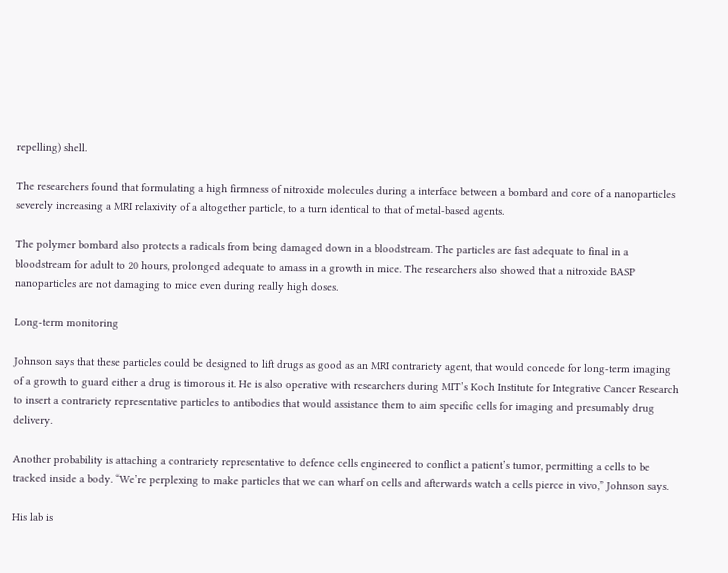repelling) shell.

The researchers found that formulating a high firmness of nitroxide molecules during a interface between a bombard and core of a nanoparticles severely increasing a MRI relaxivity of a altogether particle, to a turn identical to that of metal-based agents.

The polymer bombard also protects a radicals from being damaged down in a bloodstream. The particles are fast adequate to final in a bloodstream for adult to 20 hours, prolonged adequate to amass in a growth in mice. The researchers also showed that a nitroxide BASP nanoparticles are not damaging to mice even during really high doses.

Long-term monitoring

Johnson says that these particles could be designed to lift drugs as good as an MRI contrariety agent, that would concede for long-term imaging of a growth to guard either a drug is timorous it. He is also operative with researchers during MIT’s Koch Institute for Integrative Cancer Research to insert a contrariety representative particles to antibodies that would assistance them to aim specific cells for imaging and presumably drug delivery.

Another probability is attaching a contrariety representative to defence cells engineered to conflict a patient’s tumor, permitting a cells to be tracked inside a body. “We’re perplexing to make particles that we can wharf on cells and afterwards watch a cells pierce in vivo,” Johnson says.

His lab is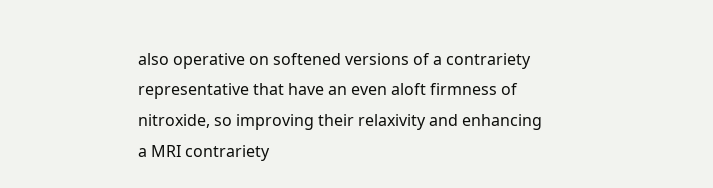also operative on softened versions of a contrariety representative that have an even aloft firmness of nitroxide, so improving their relaxivity and enhancing a MRI contrariety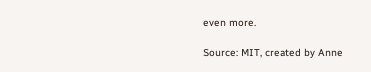even more.

Source: MIT, created by Anne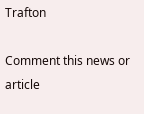Trafton

Comment this news or article